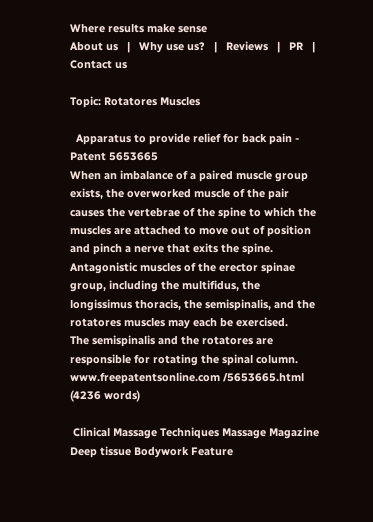Where results make sense
About us   |   Why use us?   |   Reviews   |   PR   |   Contact us

Topic: Rotatores Muscles

  Apparatus to provide relief for back pain - Patent 5653665
When an imbalance of a paired muscle group exists, the overworked muscle of the pair causes the vertebrae of the spine to which the muscles are attached to move out of position and pinch a nerve that exits the spine.
Antagonistic muscles of the erector spinae group, including the multifidus, the longissimus thoracis, the semispinalis, and the rotatores muscles may each be exercised.
The semispinalis and the rotatores are responsible for rotating the spinal column.
www.freepatentsonline.com /5653665.html   (4236 words)

 Clinical Massage Techniques Massage Magazine Deep tissue Bodywork Feature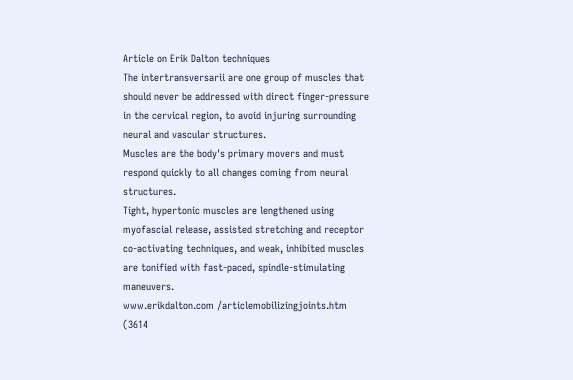Article on Erik Dalton techniques
The intertransversarii are one group of muscles that should never be addressed with direct finger-pressure in the cervical region, to avoid injuring surrounding neural and vascular structures.
Muscles are the body's primary movers and must respond quickly to all changes coming from neural structures.
Tight, hypertonic muscles are lengthened using myofascial release, assisted stretching and receptor co-activating techniques, and weak, inhibited muscles are tonified with fast-paced, spindle-stimulating maneuvers.
www.erikdalton.com /articlemobilizingjoints.htm   (3614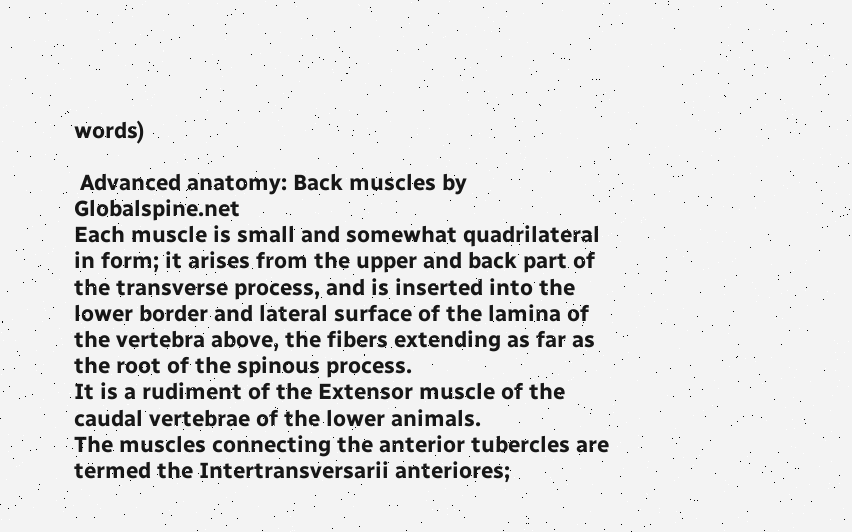words)

 Advanced anatomy: Back muscles by Globalspine.net
Each muscle is small and somewhat quadrilateral in form; it arises from the upper and back part of the transverse process, and is inserted into the lower border and lateral surface of the lamina of the vertebra above, the fibers extending as far as the root of the spinous process.
It is a rudiment of the Extensor muscle of the caudal vertebrae of the lower animals.
The muscles connecting the anterior tubercles are termed the Intertransversarii anteriores;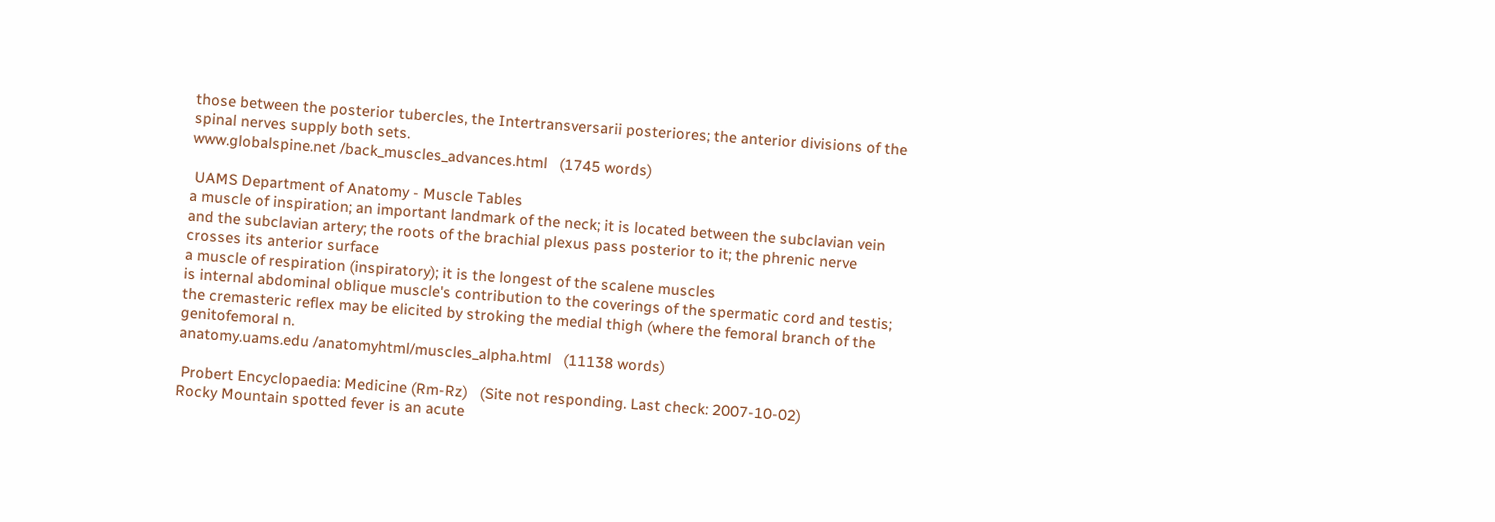those between the posterior tubercles, the Intertransversarii posteriores; the anterior divisions of the spinal nerves supply both sets.
www.globalspine.net /back_muscles_advances.html   (1745 words)

 UAMS Department of Anatomy - Muscle Tables
a muscle of inspiration; an important landmark of the neck; it is located between the subclavian vein and the subclavian artery; the roots of the brachial plexus pass posterior to it; the phrenic nerve crosses its anterior surface
a muscle of respiration (inspiratory); it is the longest of the scalene muscles
is internal abdominal oblique muscle's contribution to the coverings of the spermatic cord and testis; the cremasteric reflex may be elicited by stroking the medial thigh (where the femoral branch of the genitofemoral n.
anatomy.uams.edu /anatomyhtml/muscles_alpha.html   (11138 words)

 Probert Encyclopaedia: Medicine (Rm-Rz)   (Site not responding. Last check: 2007-10-02)
Rocky Mountain spotted fever is an acute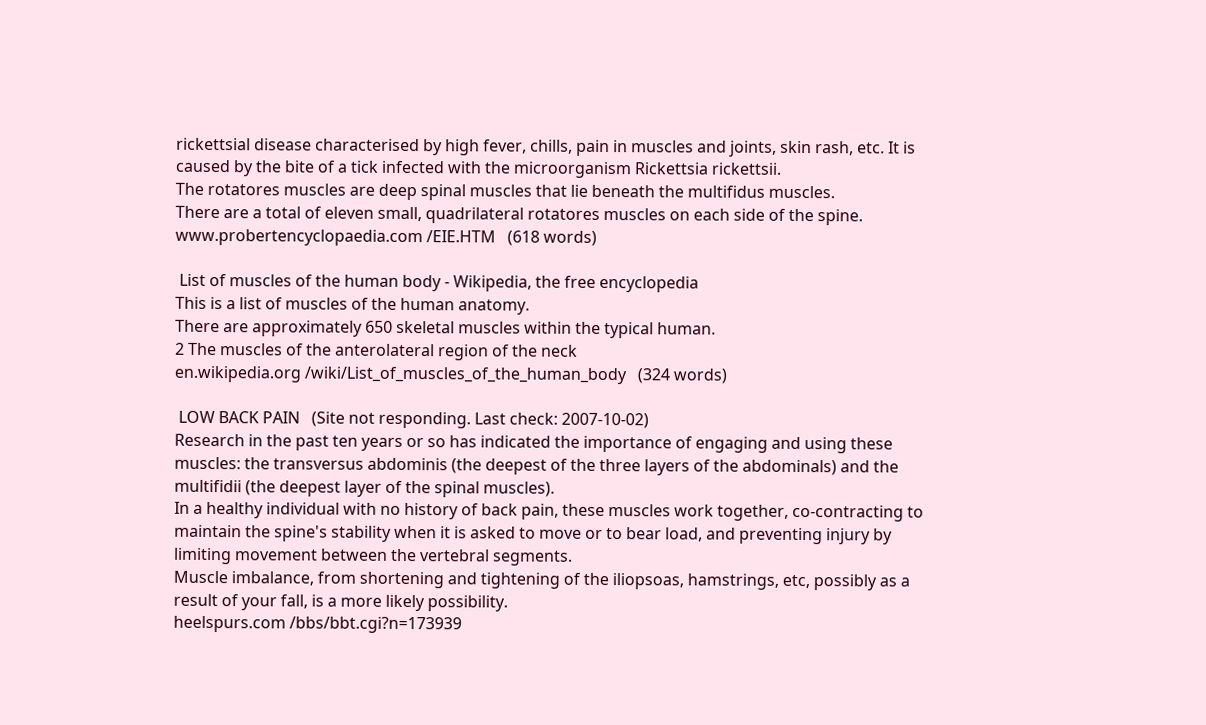rickettsial disease characterised by high fever, chills, pain in muscles and joints, skin rash, etc. It is caused by the bite of a tick infected with the microorganism Rickettsia rickettsii.
The rotatores muscles are deep spinal muscles that lie beneath the multifidus muscles.
There are a total of eleven small, quadrilateral rotatores muscles on each side of the spine.
www.probertencyclopaedia.com /EIE.HTM   (618 words)

 List of muscles of the human body - Wikipedia, the free encyclopedia
This is a list of muscles of the human anatomy.
There are approximately 650 skeletal muscles within the typical human.
2 The muscles of the anterolateral region of the neck
en.wikipedia.org /wiki/List_of_muscles_of_the_human_body   (324 words)

 LOW BACK PAIN   (Site not responding. Last check: 2007-10-02)
Research in the past ten years or so has indicated the importance of engaging and using these muscles: the transversus abdominis (the deepest of the three layers of the abdominals) and the multifidii (the deepest layer of the spinal muscles).
In a healthy individual with no history of back pain, these muscles work together, co-contracting to maintain the spine's stability when it is asked to move or to bear load, and preventing injury by limiting movement between the vertebral segments.
Muscle imbalance, from shortening and tightening of the iliopsoas, hamstrings, etc, possibly as a result of your fall, is a more likely possibility.
heelspurs.com /bbs/bbt.cgi?n=173939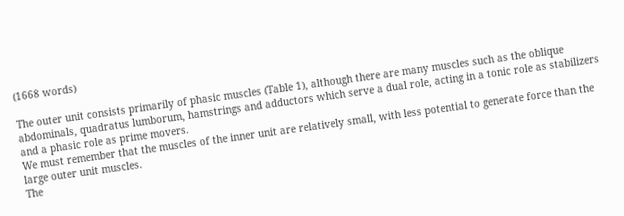(1668 words)

The outer unit consists primarily of phasic muscles (Table 1), although there are many muscles such as the oblique abdominals, quadratus lumborum, hamstrings and adductors which serve a dual role, acting in a tonic role as stabilizers and a phasic role as prime movers.
We must remember that the muscles of the inner unit are relatively small, with less potential to generate force than the large outer unit muscles.
The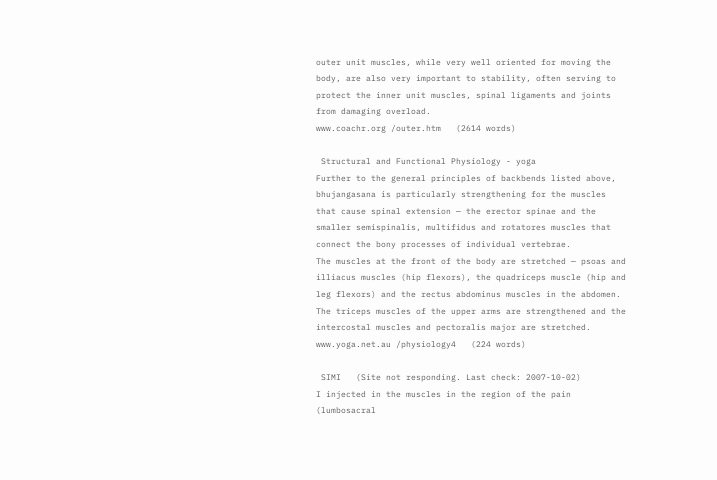outer unit muscles, while very well oriented for moving the body, are also very important to stability, often serving to protect the inner unit muscles, spinal ligaments and joints from damaging overload.
www.coachr.org /outer.htm   (2614 words)

 Structural and Functional Physiology - yoga
Further to the general principles of backbends listed above, bhujangasana is particularly strengthening for the muscles that cause spinal extension — the erector spinae and the smaller semispinalis, multifidus and rotatores muscles that connect the bony processes of individual vertebrae.
The muscles at the front of the body are stretched — psoas and illiacus muscles (hip flexors), the quadriceps muscle (hip and leg flexors) and the rectus abdominus muscles in the abdomen.
The triceps muscles of the upper arms are strengthened and the intercostal muscles and pectoralis major are stretched.
www.yoga.net.au /physiology4   (224 words)

 SIMI   (Site not responding. Last check: 2007-10-02)
I injected in the muscles in the region of the pain (lumbosacral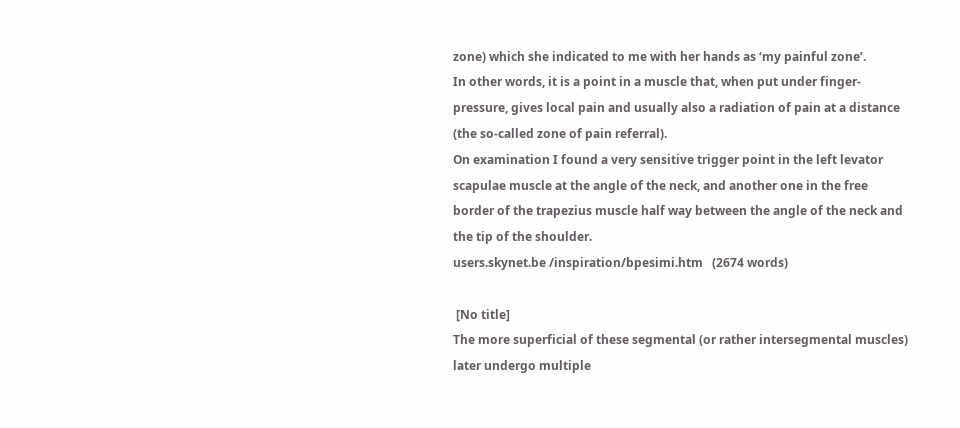zone) which she indicated to me with her hands as ‘my painful zone’.
In other words, it is a point in a muscle that, when put under finger-pressure, gives local pain and usually also a radiation of pain at a distance (the so-called zone of pain referral).
On examination I found a very sensitive trigger point in the left levator scapulae muscle at the angle of the neck, and another one in the free border of the trapezius muscle half way between the angle of the neck and the tip of the shoulder.
users.skynet.be /inspiration/bpesimi.htm   (2674 words)

 [No title]
The more superficial of these segmental (or rather intersegmental muscles) later undergo multiple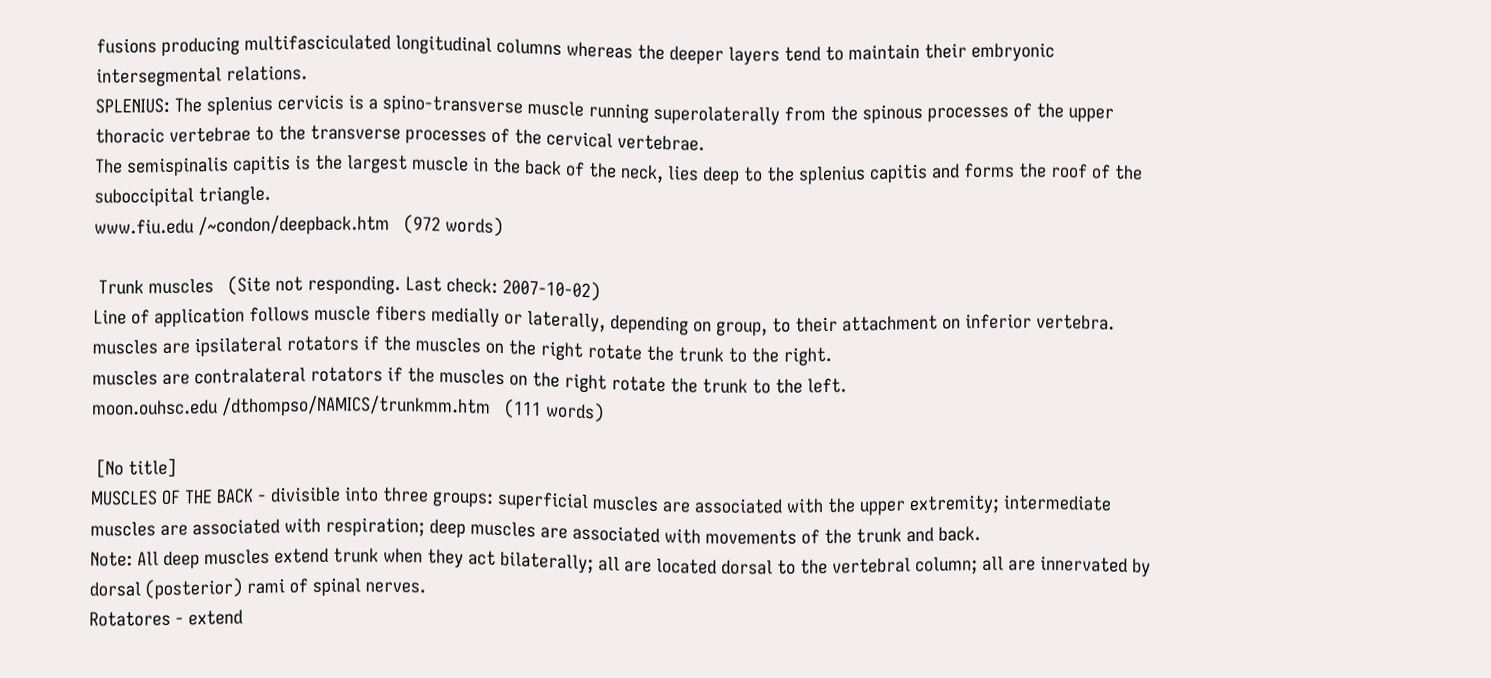fusions producing multifasciculated longitudinal columns whereas the deeper layers tend to maintain their embryonic intersegmental relations.
SPLENIUS: The splenius cervicis is a spino-transverse muscle running superolaterally from the spinous processes of the upper thoracic vertebrae to the transverse processes of the cervical vertebrae.
The semispinalis capitis is the largest muscle in the back of the neck, lies deep to the splenius capitis and forms the roof of the suboccipital triangle.
www.fiu.edu /~condon/deepback.htm   (972 words)

 Trunk muscles   (Site not responding. Last check: 2007-10-02)
Line of application follows muscle fibers medially or laterally, depending on group, to their attachment on inferior vertebra.
muscles are ipsilateral rotators if the muscles on the right rotate the trunk to the right.
muscles are contralateral rotators if the muscles on the right rotate the trunk to the left.
moon.ouhsc.edu /dthompso/NAMICS/trunkmm.htm   (111 words)

 [No title]
MUSCLES OF THE BACK ‑ divisible into three groups: superficial muscles are associated with the upper extremity; intermediate muscles are associated with respiration; deep muscles are associated with movements of the trunk and back.
Note: All deep muscles extend trunk when they act bilaterally; all are located dorsal to the vertebral column; all are innervated by dorsal (posterior) rami of spinal nerves.
Rotatores ‑ extend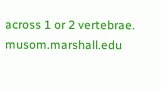across 1 or 2 vertebrae.
musom.marshall.edu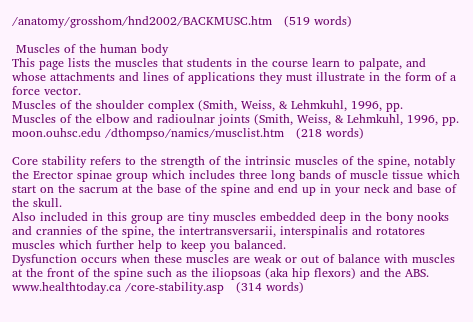/anatomy/grosshom/hnd2002/BACKMUSC.htm   (519 words)

 Muscles of the human body
This page lists the muscles that students in the course learn to palpate, and whose attachments and lines of applications they must illustrate in the form of a force vector.
Muscles of the shoulder complex (Smith, Weiss, & Lehmkuhl, 1996, pp.
Muscles of the elbow and radioulnar joints (Smith, Weiss, & Lehmkuhl, 1996, pp.
moon.ouhsc.edu /dthompso/namics/musclist.htm   (218 words)

Core stability refers to the strength of the intrinsic muscles of the spine, notably the Erector spinae group which includes three long bands of muscle tissue which start on the sacrum at the base of the spine and end up in your neck and base of the skull.
Also included in this group are tiny muscles embedded deep in the bony nooks and crannies of the spine, the intertransversarii, interspinalis and rotatores muscles which further help to keep you balanced.
Dysfunction occurs when these muscles are weak or out of balance with muscles at the front of the spine such as the iliopsoas (aka hip flexors) and the ABS.
www.healthtoday.ca /core-stability.asp   (314 words)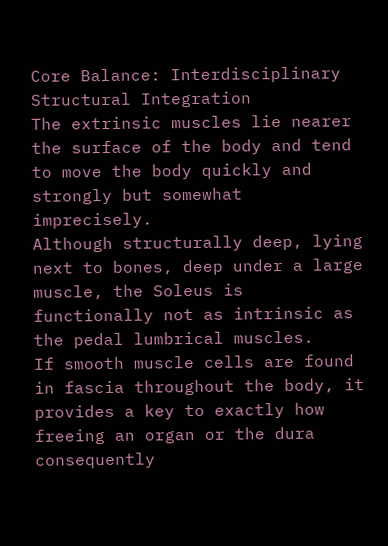Core Balance: Interdisciplinary Structural Integration
The extrinsic muscles lie nearer the surface of the body and tend to move the body quickly and strongly but somewhat imprecisely.
Although structurally deep, lying next to bones, deep under a large muscle, the Soleus is functionally not as intrinsic as the pedal lumbrical muscles.
If smooth muscle cells are found in fascia throughout the body, it provides a key to exactly how freeing an organ or the dura consequently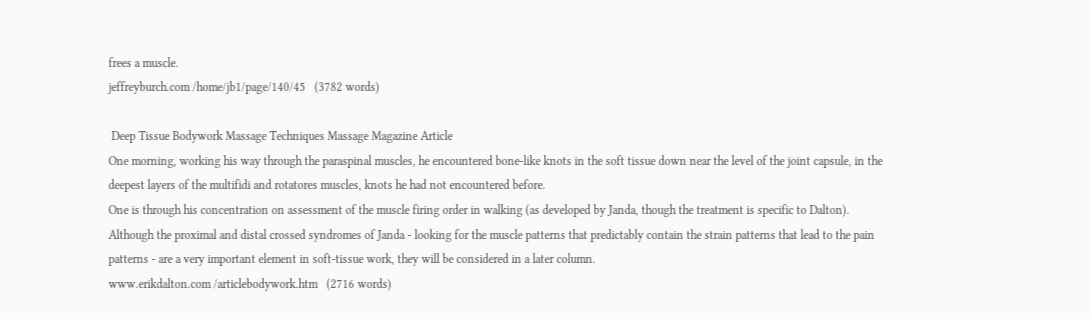frees a muscle.
jeffreyburch.com /home/jb1/page/140/45   (3782 words)

 Deep Tissue Bodywork Massage Techniques Massage Magazine Article
One morning, working his way through the paraspinal muscles, he encountered bone-like knots in the soft tissue down near the level of the joint capsule, in the deepest layers of the multifidi and rotatores muscles, knots he had not encountered before.
One is through his concentration on assessment of the muscle firing order in walking (as developed by Janda, though the treatment is specific to Dalton).
Although the proximal and distal crossed syndromes of Janda - looking for the muscle patterns that predictably contain the strain patterns that lead to the pain patterns - are a very important element in soft-tissue work, they will be considered in a later column.
www.erikdalton.com /articlebodywork.htm   (2716 words)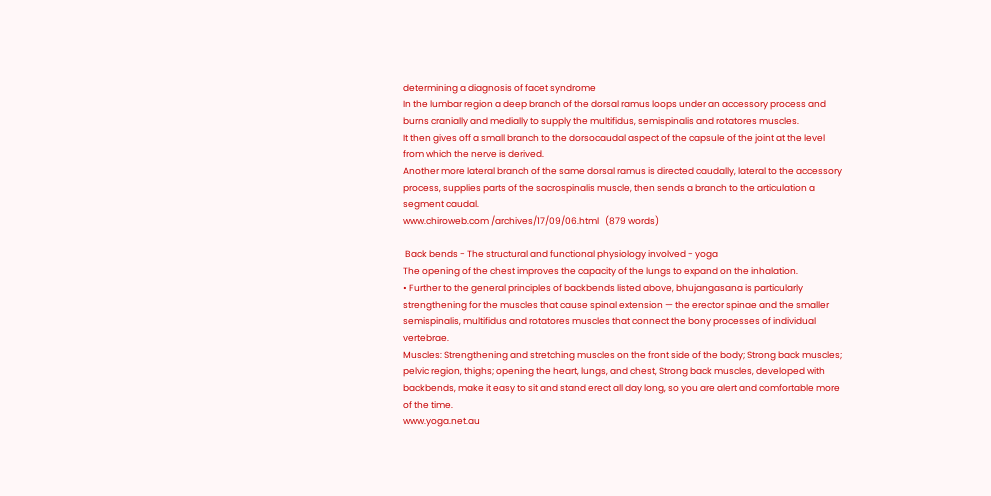determining a diagnosis of facet syndrome
In the lumbar region a deep branch of the dorsal ramus loops under an accessory process and burns cranially and medially to supply the multifidus, semispinalis and rotatores muscles.
It then gives off a small branch to the dorsocaudal aspect of the capsule of the joint at the level from which the nerve is derived.
Another more lateral branch of the same dorsal ramus is directed caudally, lateral to the accessory process, supplies parts of the sacrospinalis muscle, then sends a branch to the articulation a segment caudal.
www.chiroweb.com /archives/17/09/06.html   (879 words)

 Back bends - The structural and functional physiology involved - yoga
The opening of the chest improves the capacity of the lungs to expand on the inhalation.
• Further to the general principles of backbends listed above, bhujangasana is particularly strengthening for the muscles that cause spinal extension — the erector spinae and the smaller semispinalis, multifidus and rotatores muscles that connect the bony processes of individual vertebrae.
Muscles: Strengthening and stretching muscles on the front side of the body; Strong back muscles; pelvic region, thighs; opening the heart, lungs, and chest, Strong back muscles, developed with backbends, make it easy to sit and stand erect all day long, so you are alert and comfortable more of the time.
www.yoga.net.au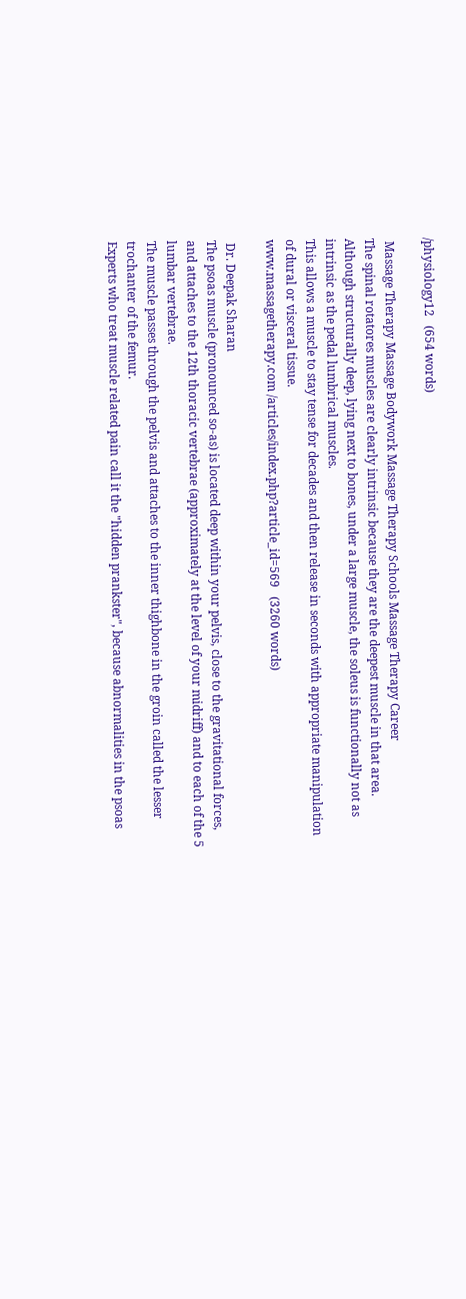/physiology12   (654 words)

 Massage Therapy Massage Bodywork Massage Therapy Schools Massage Therapy Career
The spinal rotatores muscles are clearly intrinsic because they are the deepest muscle in that area.
Although structurally deep, lying next to bones, under a large muscle, the soleus is functionally not as intrinsic as the pedal lumbrical muscles.
This allows a muscle to stay tense for decades and then release in seconds with appropriate manipulation of dural or visceral tissue.
www.massagetherapy.com /articles/index.php?article_id=569   (3260 words)

 Dr. Deepak Sharan
The psoas muscle (pronounced so-as) is located deep within your pelvis, close to the gravitational forces, and attaches to the 12th thoracic vertebrae (approximately at the level of your midriff) and to each of the 5 lumbar vertebrae.
The muscle passes through the pelvis and attaches to the inner thighbone in the groin called the lesser trochanter of the femur.
Experts who treat muscle related pain call it the "hidden prankster", because abnormalities in the psoas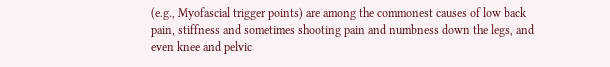(e.g., Myofascial trigger points) are among the commonest causes of low back pain, stiffness and sometimes shooting pain and numbness down the legs, and even knee and pelvic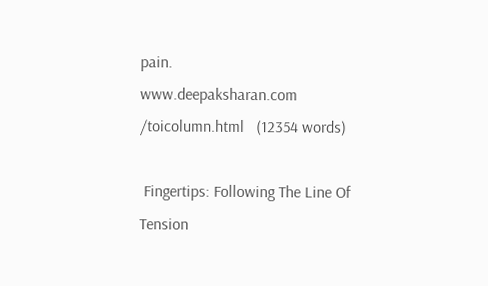pain.
www.deepaksharan.com /toicolumn.html   (12354 words)

 Fingertips: Following The Line Of Tension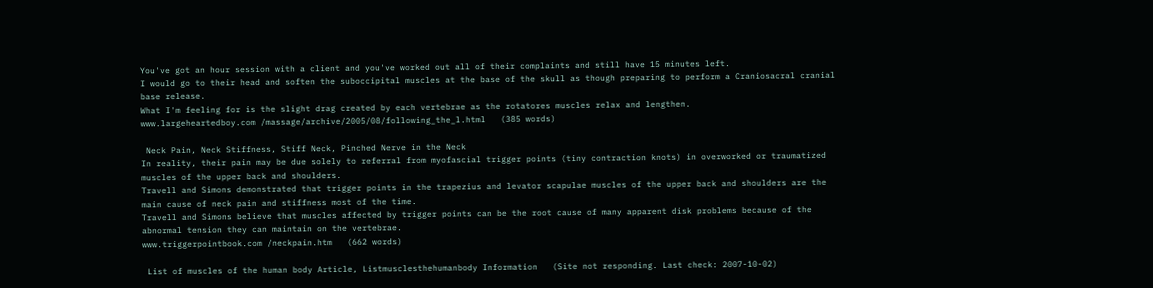You've got an hour session with a client and you've worked out all of their complaints and still have 15 minutes left.
I would go to their head and soften the suboccipital muscles at the base of the skull as though preparing to perform a Craniosacral cranial base release.
What I'm feeling for is the slight drag created by each vertebrae as the rotatores muscles relax and lengthen.
www.largeheartedboy.com /massage/archive/2005/08/following_the_l.html   (385 words)

 Neck Pain, Neck Stiffness, Stiff Neck, Pinched Nerve in the Neck
In reality, their pain may be due solely to referral from myofascial trigger points (tiny contraction knots) in overworked or traumatized muscles of the upper back and shoulders.
Travell and Simons demonstrated that trigger points in the trapezius and levator scapulae muscles of the upper back and shoulders are the main cause of neck pain and stiffness most of the time.
Travell and Simons believe that muscles affected by trigger points can be the root cause of many apparent disk problems because of the abnormal tension they can maintain on the vertebrae.
www.triggerpointbook.com /neckpain.htm   (662 words)

 List of muscles of the human body Article, Listmusclesthehumanbody Information   (Site not responding. Last check: 2007-10-02)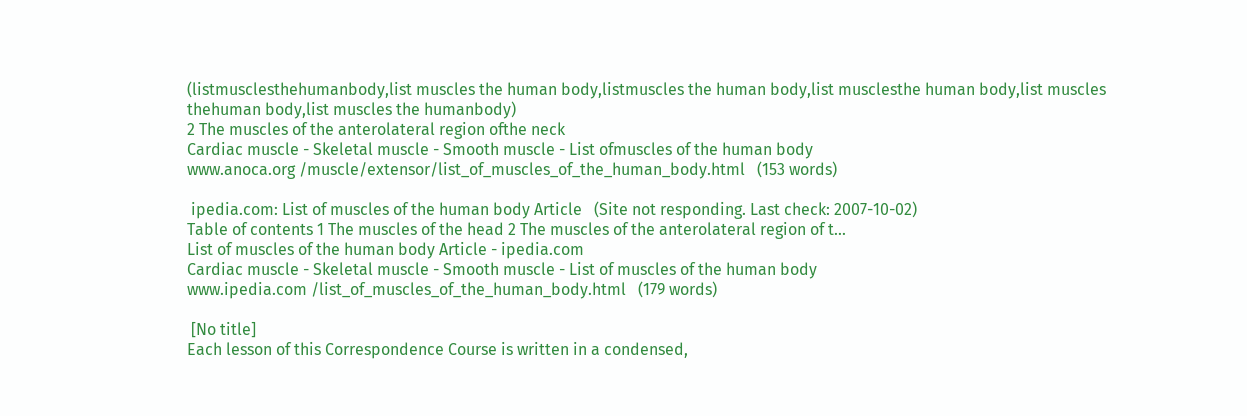(listmusclesthehumanbody,list muscles the human body,listmuscles the human body,list musclesthe human body,list muscles thehuman body,list muscles the humanbody)
2 The muscles of the anterolateral region ofthe neck
Cardiac muscle - Skeletal muscle - Smooth muscle - List ofmuscles of the human body
www.anoca.org /muscle/extensor/list_of_muscles_of_the_human_body.html   (153 words)

 ipedia.com: List of muscles of the human body Article   (Site not responding. Last check: 2007-10-02)
Table of contents 1 The muscles of the head 2 The muscles of the anterolateral region of t...
List of muscles of the human body Article - ipedia.com
Cardiac muscle - Skeletal muscle - Smooth muscle - List of muscles of the human body
www.ipedia.com /list_of_muscles_of_the_human_body.html   (179 words)

 [No title]
Each lesson of this Correspondence Course is written in a condensed,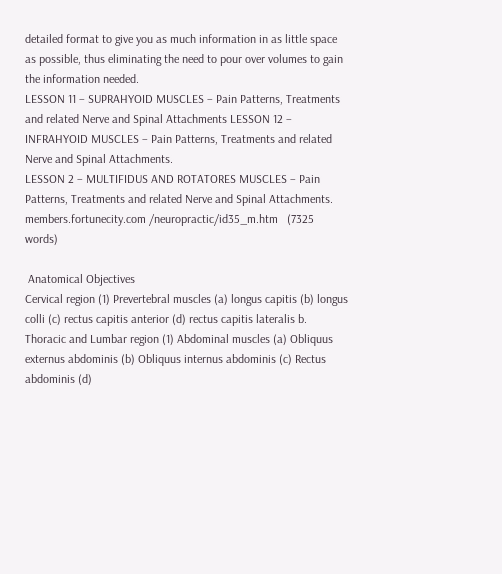detailed format to give you as much information in as little space as possible, thus eliminating the need to pour over volumes to gain the information needed.
LESSON 11 – SUPRAHYOID MUSCLES – Pain Patterns, Treatments and related Nerve and Spinal Attachments LESSON 12 – INFRAHYOID MUSCLES – Pain Patterns, Treatments and related Nerve and Spinal Attachments.
LESSON 2 – MULTIFIDUS AND ROTATORES MUSCLES – Pain Patterns, Treatments and related Nerve and Spinal Attachments.
members.fortunecity.com /neuropractic/id35_m.htm   (7325 words)

 Anatomical Objectives
Cervical region (1) Prevertebral muscles (a) longus capitis (b) longus colli (c) rectus capitis anterior (d) rectus capitis lateralis b.
Thoracic and Lumbar region (1) Abdominal muscles (a) Obliquus externus abdominis (b) Obliquus internus abdominis (c) Rectus abdominis (d)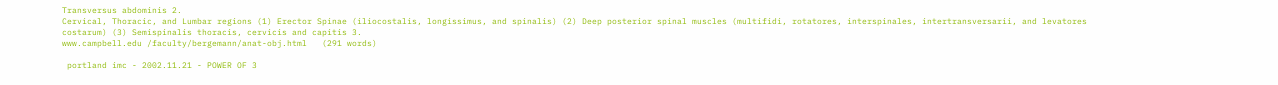Transversus abdominis 2.
Cervical, Thoracic, and Lumbar regions (1) Erector Spinae (iliocostalis, longissimus, and spinalis) (2) Deep posterior spinal muscles (multifidi, rotatores, interspinales, intertransversarii, and levatores costarum) (3) Semispinalis thoracis, cervicis and capitis 3.
www.campbell.edu /faculty/bergemann/anat-obj.html   (291 words)

 portland imc - 2002.11.21 - POWER OF 3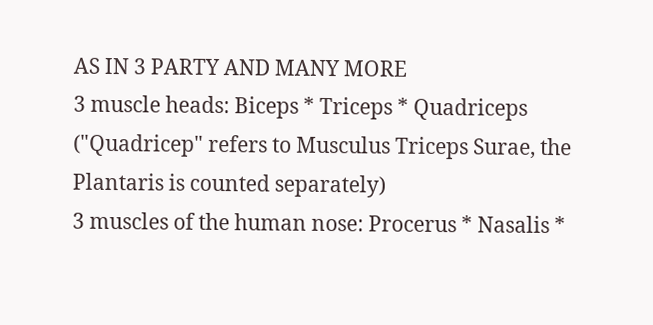AS IN 3 PARTY AND MANY MORE
3 muscle heads: Biceps * Triceps * Quadriceps ("Quadricep" refers to Musculus Triceps Surae, the Plantaris is counted separately)
3 muscles of the human nose: Procerus * Nasalis *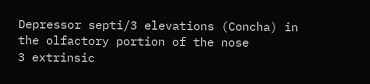Depressor septi/3 elevations (Concha) in the olfactory portion of the nose
3 extrinsic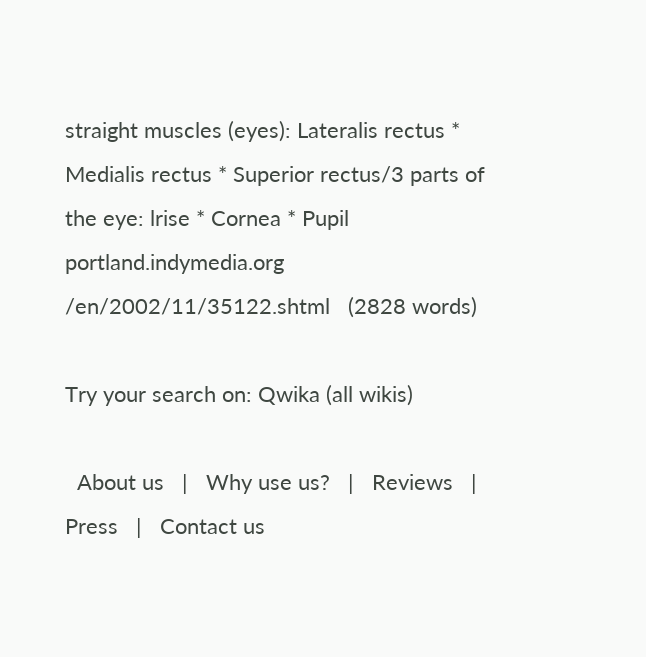straight muscles (eyes): Lateralis rectus * Medialis rectus * Superior rectus/3 parts of the eye: lrise * Cornea * Pupil
portland.indymedia.org /en/2002/11/35122.shtml   (2828 words)

Try your search on: Qwika (all wikis)

  About us   |   Why use us?   |   Reviews   |   Press   |   Contact us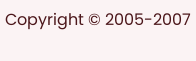Copyright © 2005-2007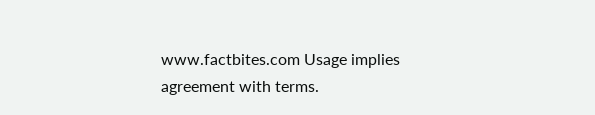www.factbites.com Usage implies agreement with terms.